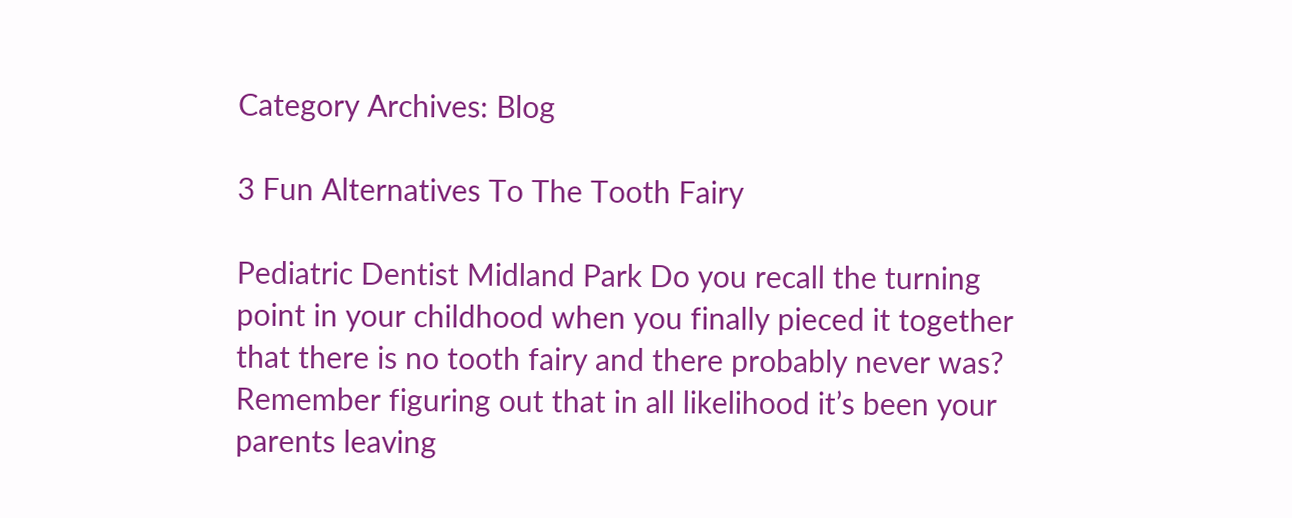Category Archives: Blog

3 Fun Alternatives To The Tooth Fairy

Pediatric Dentist Midland Park Do you recall the turning point in your childhood when you finally pieced it together that there is no tooth fairy and there probably never was? Remember figuring out that in all likelihood it’s been your parents leaving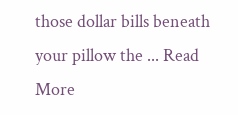those dollar bills beneath your pillow the ... Read More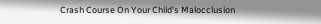Crash Course On Your Child’s Malocclusion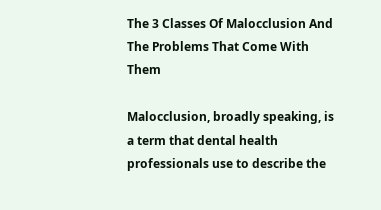The 3 Classes Of Malocclusion And The Problems That Come With Them

Malocclusion, broadly speaking, is a term that dental health professionals use to describe the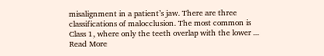misalignment in a patient’s jaw. There are three classifications of malocclusion. The most common is Class 1, where only the teeth overlap with the lower ... Read More